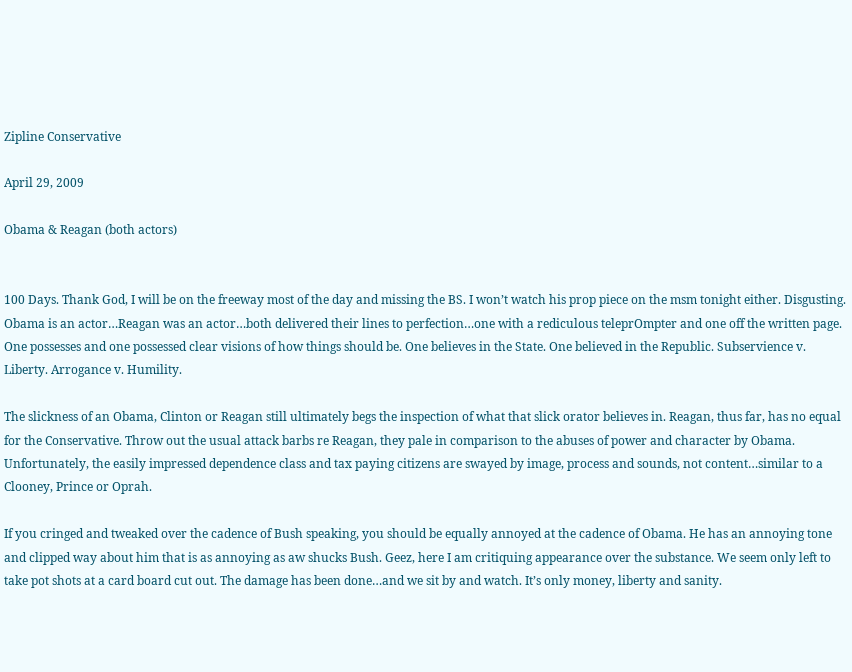Zipline Conservative

April 29, 2009

Obama & Reagan (both actors)


100 Days. Thank God, I will be on the freeway most of the day and missing the BS. I won’t watch his prop piece on the msm tonight either. Disgusting. Obama is an actor…Reagan was an actor…both delivered their lines to perfection…one with a rediculous teleprOmpter and one off the written page. One possesses and one possessed clear visions of how things should be. One believes in the State. One believed in the Republic. Subservience v. Liberty. Arrogance v. Humility.

The slickness of an Obama, Clinton or Reagan still ultimately begs the inspection of what that slick orator believes in. Reagan, thus far, has no equal for the Conservative. Throw out the usual attack barbs re Reagan, they pale in comparison to the abuses of power and character by Obama. Unfortunately, the easily impressed dependence class and tax paying citizens are swayed by image, process and sounds, not content…similar to a Clooney, Prince or Oprah.

If you cringed and tweaked over the cadence of Bush speaking, you should be equally annoyed at the cadence of Obama. He has an annoying tone and clipped way about him that is as annoying as aw shucks Bush. Geez, here I am critiquing appearance over the substance. We seem only left to take pot shots at a card board cut out. The damage has been done…and we sit by and watch. It’s only money, liberty and sanity.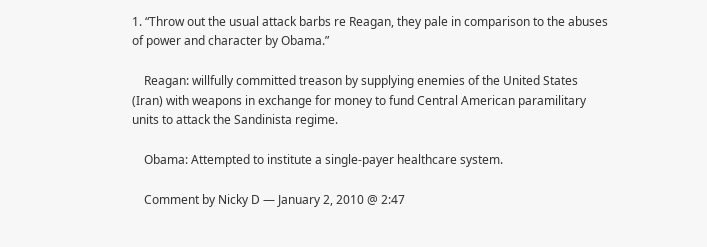1. “Throw out the usual attack barbs re Reagan, they pale in comparison to the abuses of power and character by Obama.”

    Reagan: willfully committed treason by supplying enemies of the United States (Iran) with weapons in exchange for money to fund Central American paramilitary units to attack the Sandinista regime.

    Obama: Attempted to institute a single-payer healthcare system.

    Comment by Nicky D — January 2, 2010 @ 2:47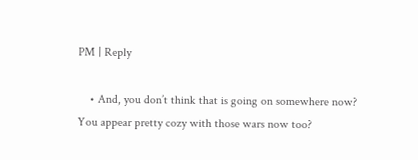PM | Reply

    • And, you don’t think that is going on somewhere now? You appear pretty cozy with those wars now too?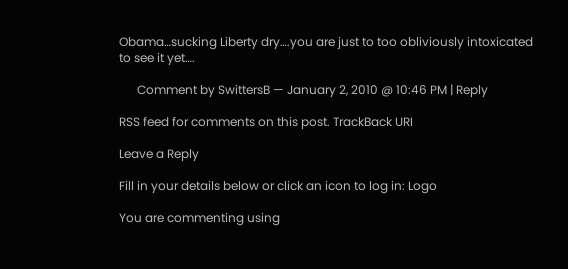Obama…sucking Liberty dry….you are just to too obliviously intoxicated to see it yet….

      Comment by SwittersB — January 2, 2010 @ 10:46 PM | Reply

RSS feed for comments on this post. TrackBack URI

Leave a Reply

Fill in your details below or click an icon to log in: Logo

You are commenting using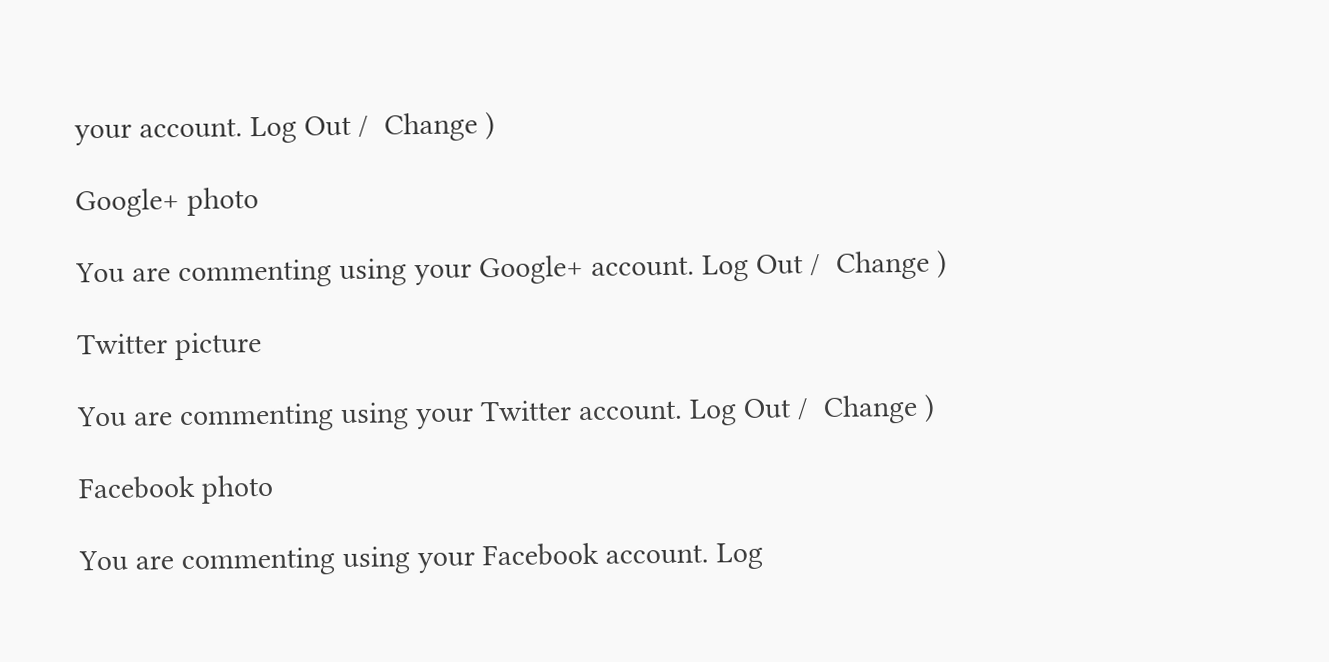your account. Log Out /  Change )

Google+ photo

You are commenting using your Google+ account. Log Out /  Change )

Twitter picture

You are commenting using your Twitter account. Log Out /  Change )

Facebook photo

You are commenting using your Facebook account. Log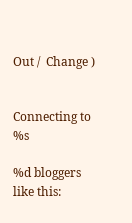Out /  Change )


Connecting to %s

%d bloggers like this: